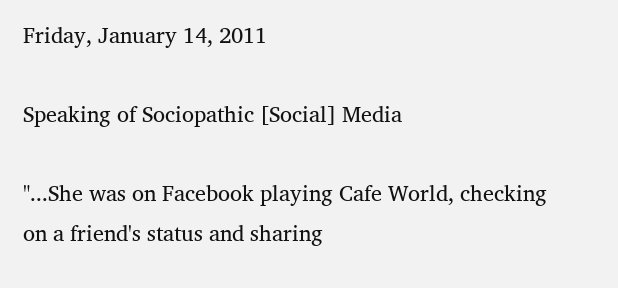Friday, January 14, 2011

Speaking of Sociopathic [Social] Media

"...She was on Facebook playing Cafe World, checking on a friend's status and sharing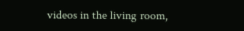videos in the living room,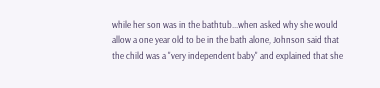while her son was in the bathtub...when asked why she would allow a one year old to be in the bath alone, Johnson said that the child was a "very independent baby" and explained that she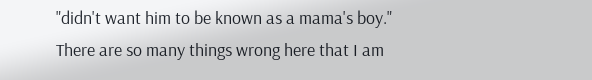"didn't want him to be known as a mama's boy."
There are so many things wrong here that I am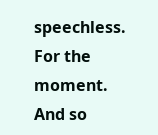speechless. For the moment.  And so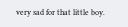very sad for that little boy.